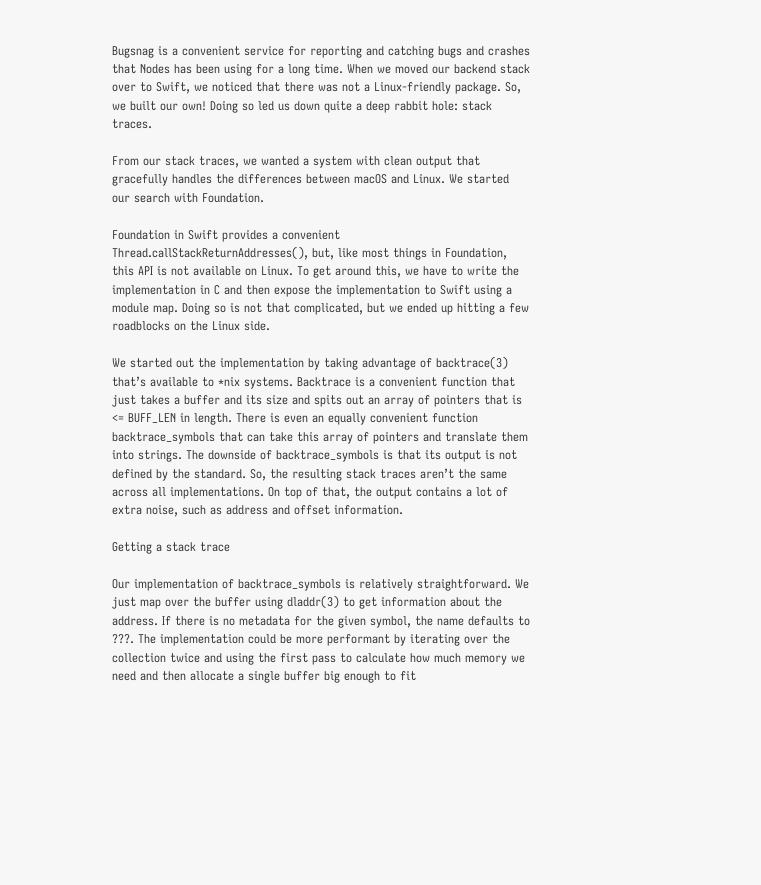Bugsnag is a convenient service for reporting and catching bugs and crashes that Nodes has been using for a long time. When we moved our backend stack over to Swift, we noticed that there was not a Linux-friendly package. So, we built our own! Doing so led us down quite a deep rabbit hole: stack traces.

From our stack traces, we wanted a system with clean output that gracefully handles the differences between macOS and Linux. We started our search with Foundation.

Foundation in Swift provides a convenient Thread.callStackReturnAddresses(), but, like most things in Foundation, this API is not available on Linux. To get around this, we have to write the implementation in C and then expose the implementation to Swift using a module map. Doing so is not that complicated, but we ended up hitting a few roadblocks on the Linux side.

We started out the implementation by taking advantage of backtrace(3) that’s available to *nix systems. Backtrace is a convenient function that just takes a buffer and its size and spits out an array of pointers that is <= BUFF_LEN in length. There is even an equally convenient function backtrace_symbols that can take this array of pointers and translate them into strings. The downside of backtrace_symbols is that its output is not defined by the standard. So, the resulting stack traces aren’t the same across all implementations. On top of that, the output contains a lot of extra noise, such as address and offset information.

Getting a stack trace

Our implementation of backtrace_symbols is relatively straightforward. We just map over the buffer using dladdr(3) to get information about the address. If there is no metadata for the given symbol, the name defaults to ???. The implementation could be more performant by iterating over the collection twice and using the first pass to calculate how much memory we need and then allocate a single buffer big enough to fit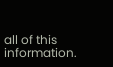all of this information.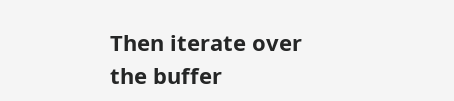Then iterate over the buffer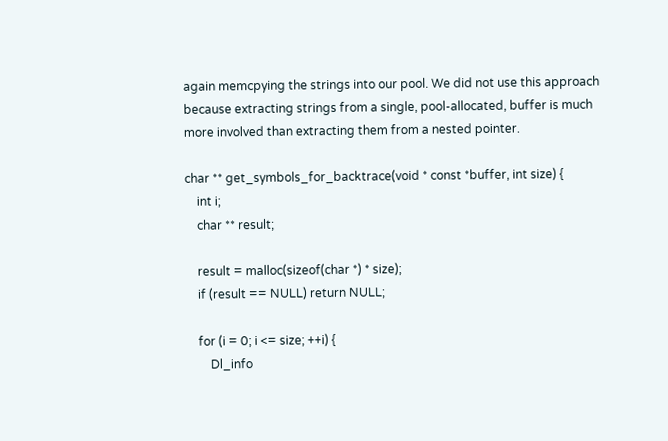again memcpying the strings into our pool. We did not use this approach because extracting strings from a single, pool-allocated, buffer is much more involved than extracting them from a nested pointer.

char ** get_symbols_for_backtrace(void * const *buffer, int size) {
    int i;
    char ** result;

    result = malloc(sizeof(char *) * size);
    if (result == NULL) return NULL;

    for (i = 0; i <= size; ++i) {
        Dl_info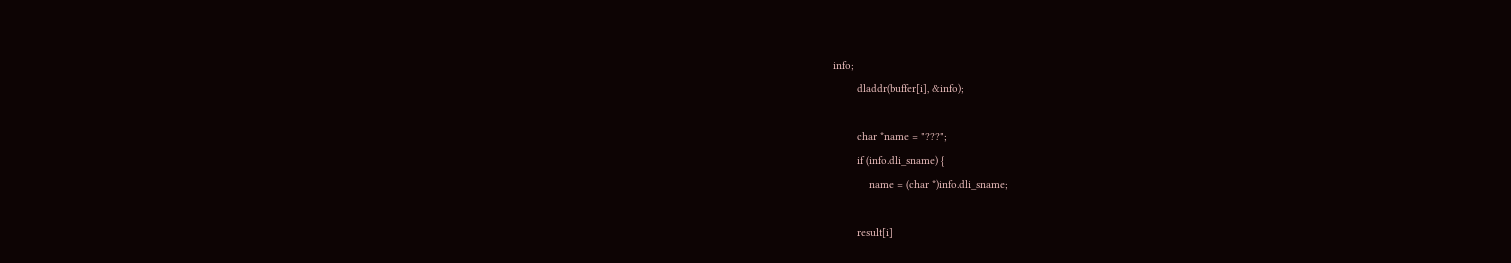info;
        dladdr(buffer[i], &info);

        char *name = "???";
        if (info.dli_sname) {
            name = (char *)info.dli_sname;

        result[i]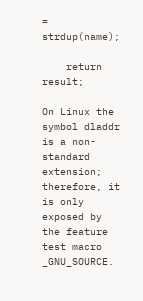= strdup(name);

    return result;

On Linux the symbol dladdr is a non-standard extension; therefore, it is only exposed by the feature test macro _GNU_SOURCE.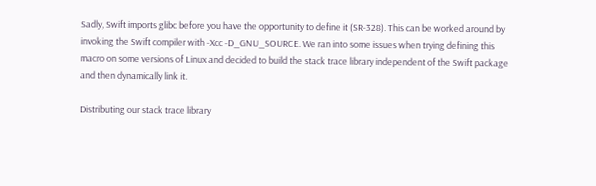Sadly, Swift imports glibc before you have the opportunity to define it (SR-328). This can be worked around by invoking the Swift compiler with -Xcc -D_GNU_SOURCE. We ran into some issues when trying defining this macro on some versions of Linux and decided to build the stack trace library independent of the Swift package and then dynamically link it.

Distributing our stack trace library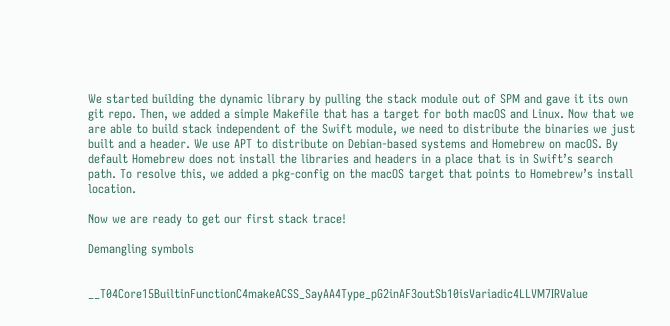We started building the dynamic library by pulling the stack module out of SPM and gave it its own git repo. Then, we added a simple Makefile that has a target for both macOS and Linux. Now that we are able to build stack independent of the Swift module, we need to distribute the binaries we just built and a header. We use APT to distribute on Debian-based systems and Homebrew on macOS. By default Homebrew does not install the libraries and headers in a place that is in Swift’s search path. To resolve this, we added a pkg-config on the macOS target that points to Homebrew’s install location.

Now we are ready to get our first stack trace!

Demangling symbols


__T04Core15BuiltinFunctionC4makeACSS_SayAA4Type_pG2inAF3outSb10isVariadic4LLVM7IRValue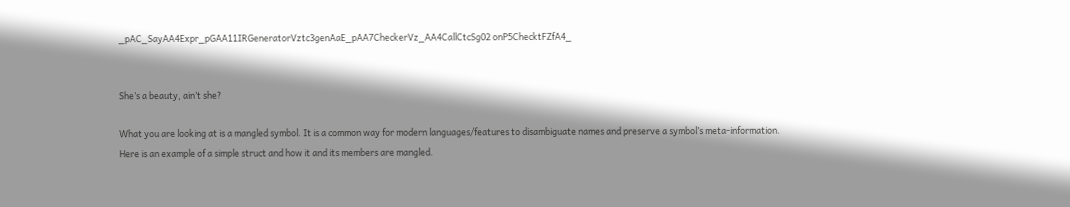_pAC_SayAA4Expr_pGAA11IRGeneratorVztc3genAaE_pAA7CheckerVz_AA4CallCtcSg02 onP5ChecktFZfA4_


She’s a beauty, ain’t she?

What you are looking at is a mangled symbol. It is a common way for modern languages/features to disambiguate names and preserve a symbol’s meta-information. Here is an example of a simple struct and how it and its members are mangled.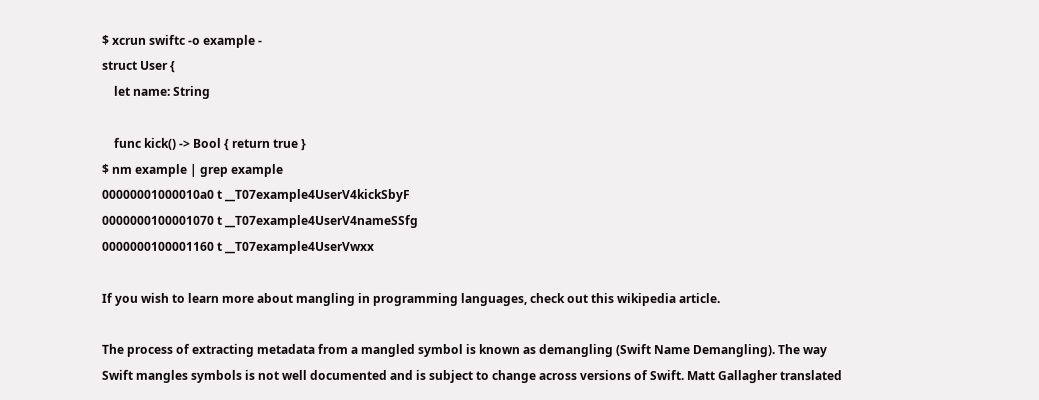$ xcrun swiftc -o example -
struct User {
    let name: String

    func kick() -> Bool { return true }
$ nm example | grep example
00000001000010a0 t __T07example4UserV4kickSbyF
0000000100001070 t __T07example4UserV4nameSSfg
0000000100001160 t __T07example4UserVwxx

If you wish to learn more about mangling in programming languages, check out this wikipedia article.

The process of extracting metadata from a mangled symbol is known as demangling (Swift Name Demangling). The way Swift mangles symbols is not well documented and is subject to change across versions of Swift. Matt Gallagher translated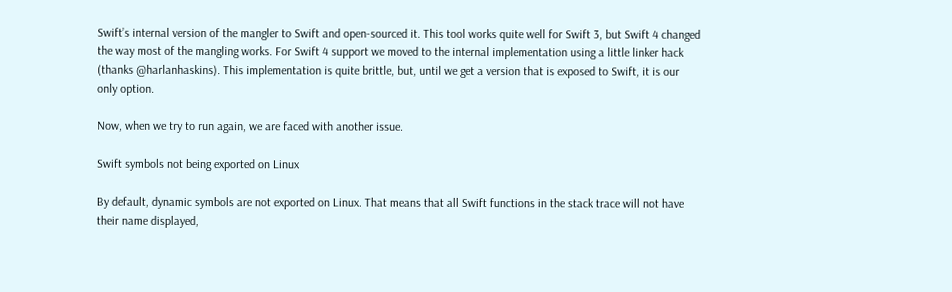Swift’s internal version of the mangler to Swift and open-sourced it. This tool works quite well for Swift 3, but Swift 4 changed the way most of the mangling works. For Swift 4 support we moved to the internal implementation using a little linker hack (thanks @harlanhaskins). This implementation is quite brittle, but, until we get a version that is exposed to Swift, it is our only option.

Now, when we try to run again, we are faced with another issue.

Swift symbols not being exported on Linux

By default, dynamic symbols are not exported on Linux. That means that all Swift functions in the stack trace will not have their name displayed,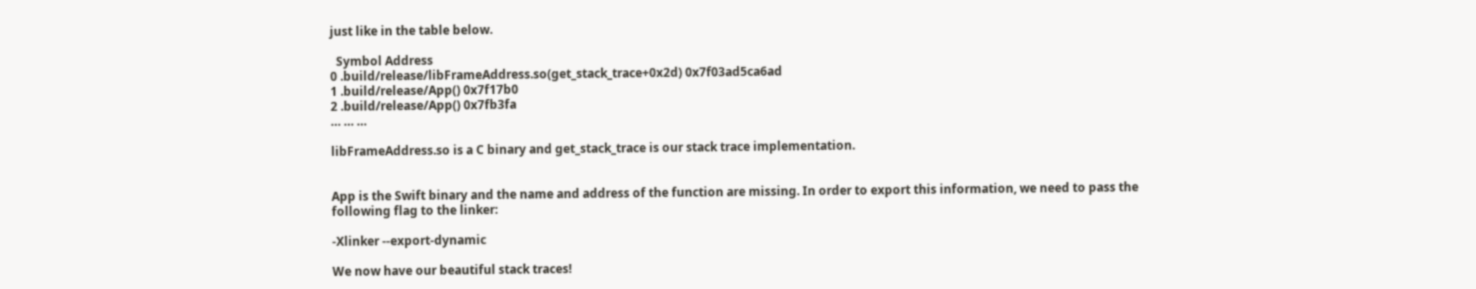just like in the table below.

  Symbol Address
0 .build/release/libFrameAddress.so(get_stack_trace+0x2d) 0x7f03ad5ca6ad
1 .build/release/App() 0x7f17b0
2 .build/release/App() 0x7fb3fa
… … …

libFrameAddress.so is a C binary and get_stack_trace is our stack trace implementation.


App is the Swift binary and the name and address of the function are missing. In order to export this information, we need to pass the following flag to the linker:

-Xlinker --export-dynamic

We now have our beautiful stack traces!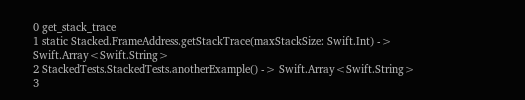0 get_stack_trace
1 static Stacked.FrameAddress.getStackTrace(maxStackSize: Swift.Int) -> Swift.Array<Swift.String>
2 StackedTests.StackedTests.anotherExample() -> Swift.Array<Swift.String>
3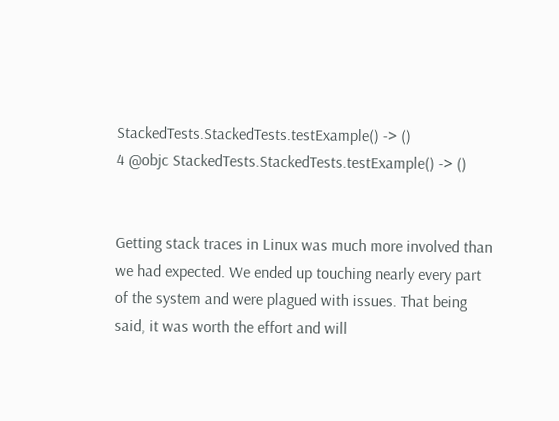StackedTests.StackedTests.testExample() -> ()
4 @objc StackedTests.StackedTests.testExample() -> ()


Getting stack traces in Linux was much more involved than we had expected. We ended up touching nearly every part of the system and were plagued with issues. That being said, it was worth the effort and will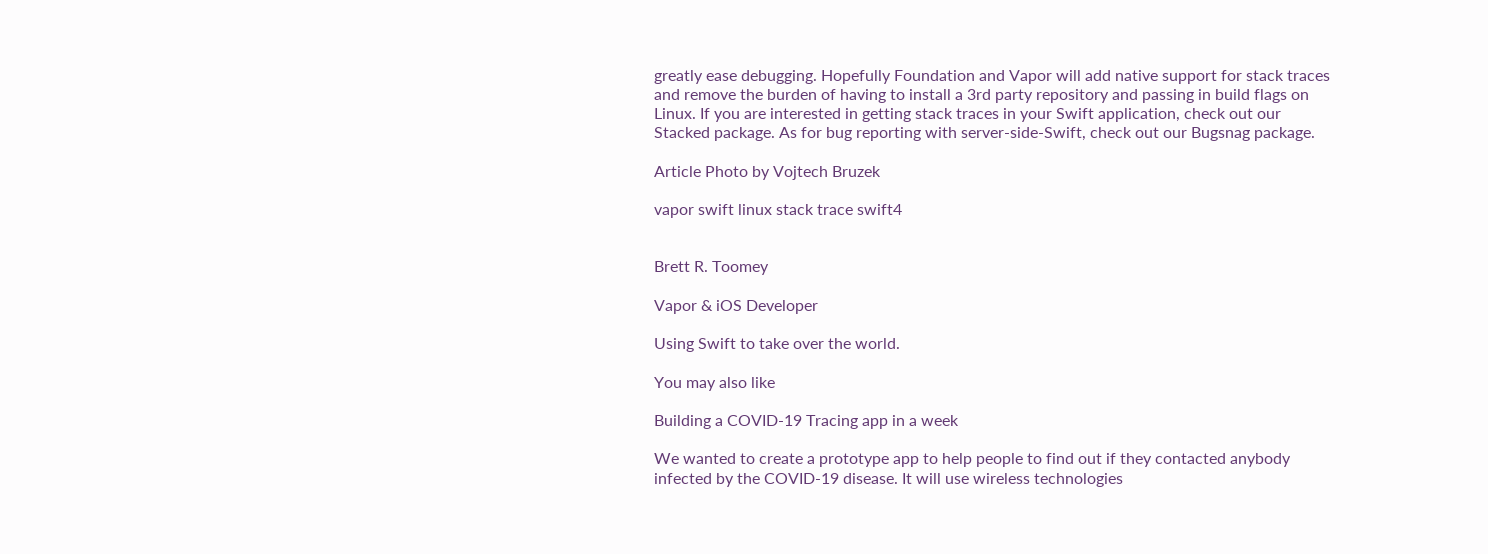greatly ease debugging. Hopefully Foundation and Vapor will add native support for stack traces and remove the burden of having to install a 3rd party repository and passing in build flags on Linux. If you are interested in getting stack traces in your Swift application, check out our Stacked package. As for bug reporting with server-side-Swift, check out our Bugsnag package.

Article Photo by Vojtech Bruzek

vapor swift linux stack trace swift4


Brett R. Toomey

Vapor & iOS Developer

Using Swift to take over the world.

You may also like

Building a COVID-19 Tracing app in a week

We wanted to create a prototype app to help people to find out if they contacted anybody infected by the COVID-19 disease. It will use wireless technologies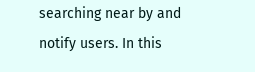searching near by and notify users. In this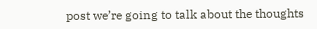post we’re going to talk about the thoughts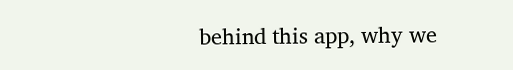behind this app, why we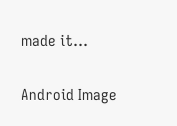made it...

Android Image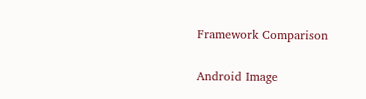Framework Comparison

Android Image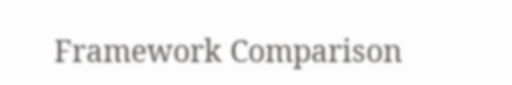Framework Comparison